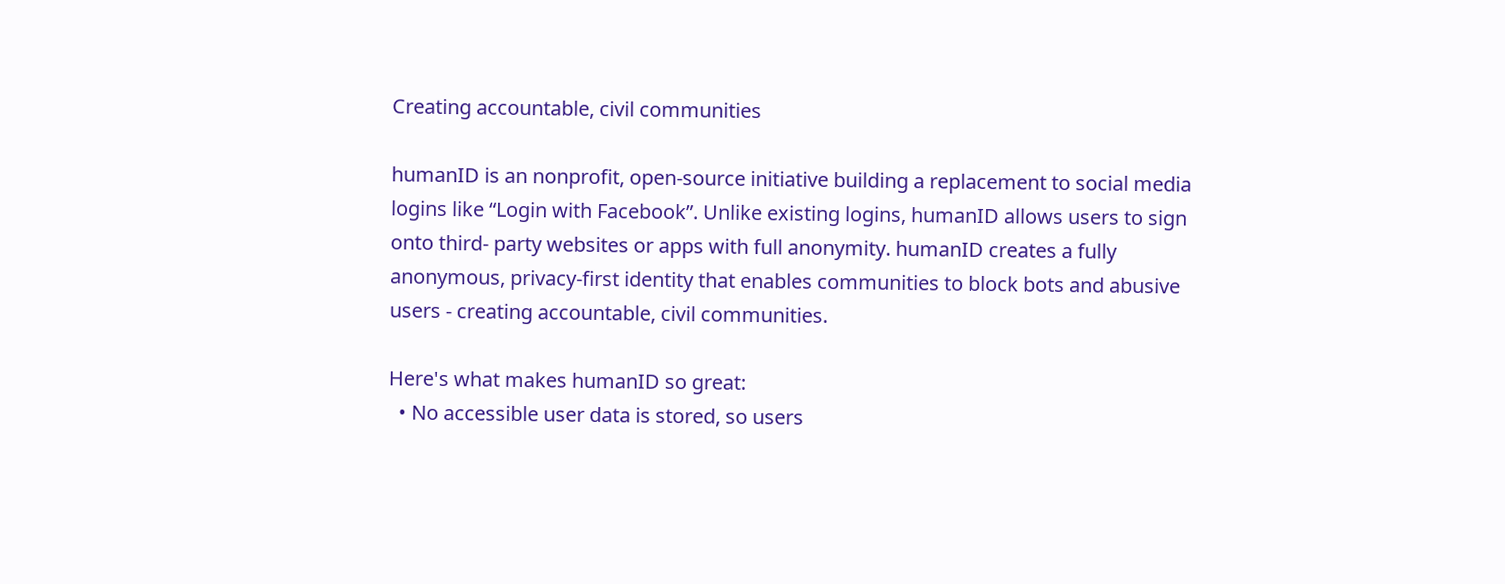Creating accountable, civil communities

humanID is an nonprofit, open-source initiative building a replacement to social media logins like “Login with Facebook”. Unlike existing logins, humanID allows users to sign onto third- party websites or apps with full anonymity. humanID creates a fully anonymous, privacy-first identity that enables communities to block bots and abusive users - creating accountable, civil communities.

Here's what makes humanID so great:
  • No accessible user data is stored, so users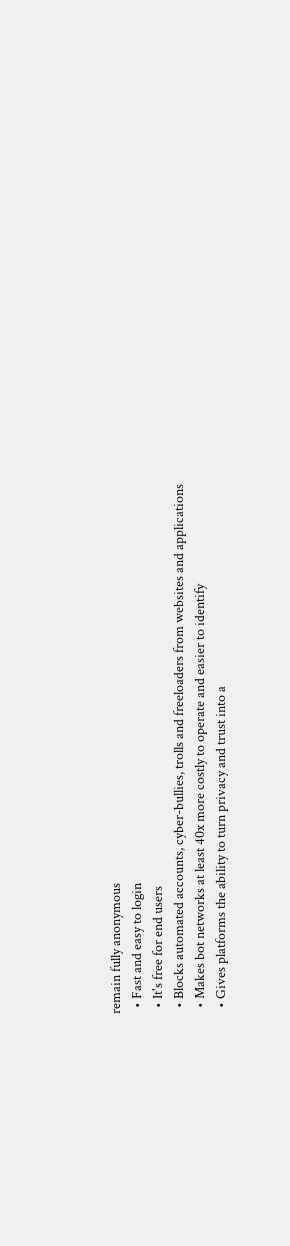remain fully anonymous
  • Fast and easy to login
  • It's free for end users
  • Blocks automated accounts, cyber-bullies, trolls and freeloaders from websites and applications
  • Makes bot networks at least 40x more costly to operate and easier to identify
  • Gives platforms the ability to turn privacy and trust into a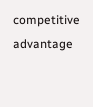competitive advantage